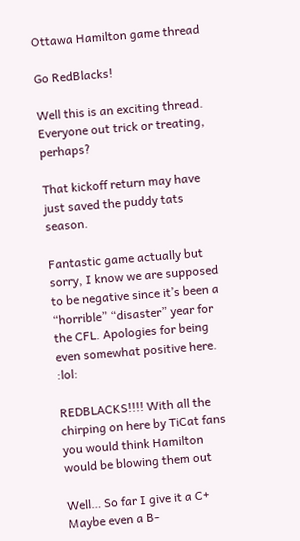Ottawa Hamilton game thread

Go RedBlacks!

Well this is an exciting thread. Everyone out trick or treating, perhaps?

That kickoff return may have just saved the puddy tats season.

Fantastic game actually but sorry, I know we are supposed to be negative since it’s been a “horrible” “disaster” year for the CFL. Apologies for being even somewhat positive here. :lol:

REDBLACKS!!!! With all the chirping on here by TiCat fans you would think Hamilton would be blowing them out

Well… So far I give it a C+
Maybe even a B-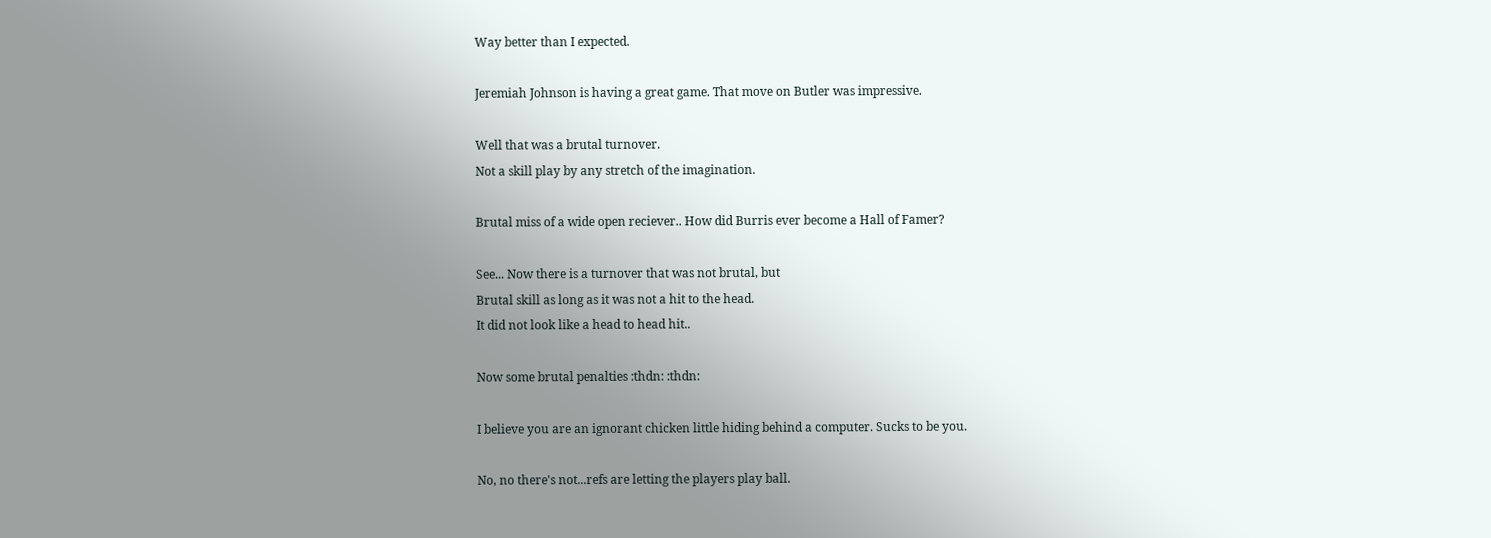Way better than I expected.

Jeremiah Johnson is having a great game. That move on Butler was impressive.

Well that was a brutal turnover.
Not a skill play by any stretch of the imagination.

Brutal miss of a wide open reciever.. How did Burris ever become a Hall of Famer?

See... Now there is a turnover that was not brutal, but
Brutal skill as long as it was not a hit to the head.
It did not look like a head to head hit..

Now some brutal penalties :thdn: :thdn:

I believe you are an ignorant chicken little hiding behind a computer. Sucks to be you.

No, no there's not...refs are letting the players play ball.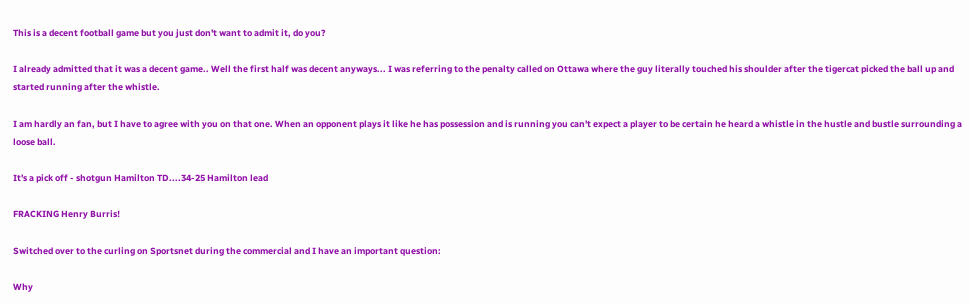This is a decent football game but you just don't want to admit it, do you?

I already admitted that it was a decent game.. Well the first half was decent anyways... I was referring to the penalty called on Ottawa where the guy literally touched his shoulder after the tigercat picked the ball up and started running after the whistle.

I am hardly an fan, but I have to agree with you on that one. When an opponent plays it like he has possession and is running you can't expect a player to be certain he heard a whistle in the hustle and bustle surrounding a loose ball.

It's a pick off - shotgun Hamilton TD....34-25 Hamilton lead

FRACKING Henry Burris!

Switched over to the curling on Sportsnet during the commercial and I have an important question:

Why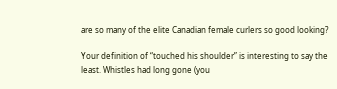are so many of the elite Canadian female curlers so good looking?

Your definition of “touched his shoulder” is interesting to say the least. Whistles had long gone (you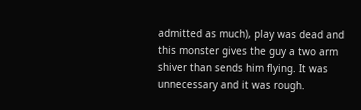admitted as much), play was dead and this monster gives the guy a two arm shiver than sends him flying. It was unnecessary and it was rough.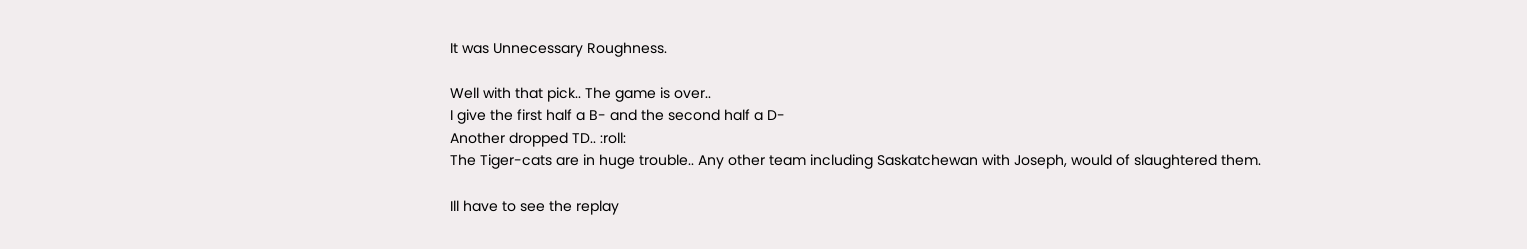It was Unnecessary Roughness.

Well with that pick.. The game is over..
I give the first half a B- and the second half a D-
Another dropped TD.. :roll:
The Tiger-cats are in huge trouble.. Any other team including Saskatchewan with Joseph, would of slaughtered them.

Ill have to see the replay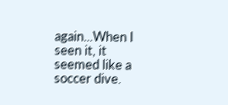again...When I seen it, it seemed like a soccer dive.